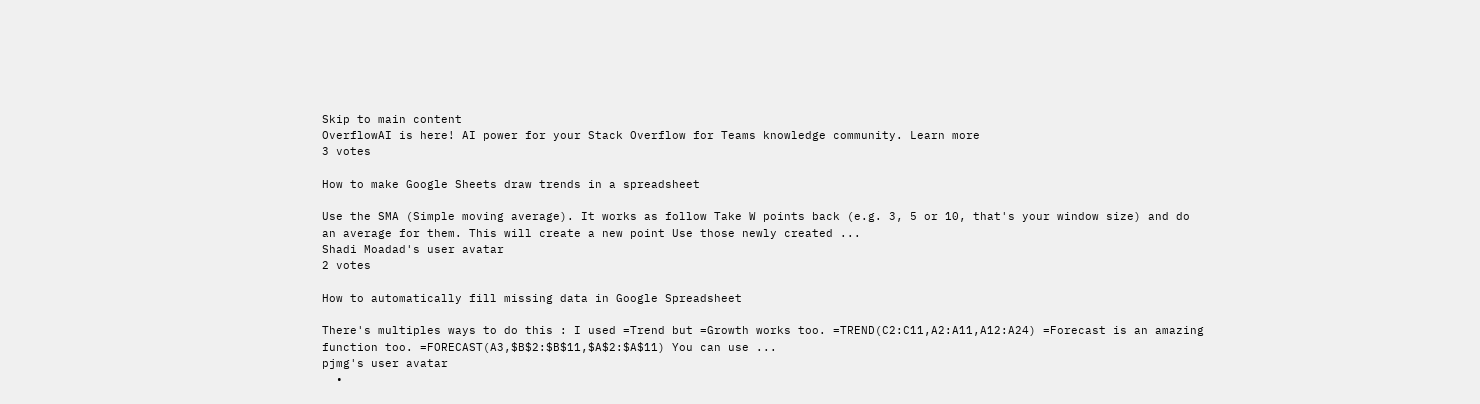Skip to main content
OverflowAI is here! AI power for your Stack Overflow for Teams knowledge community. Learn more
3 votes

How to make Google Sheets draw trends in a spreadsheet

Use the SMA (Simple moving average). It works as follow Take W points back (e.g. 3, 5 or 10, that's your window size) and do an average for them. This will create a new point Use those newly created ...
Shadi Moadad's user avatar
2 votes

How to automatically fill missing data in Google Spreadsheet

There's multiples ways to do this : I used =Trend but =Growth works too. =TREND(C2:C11,A2:A11,A12:A24) =Forecast is an amazing function too. =FORECAST(A3,$B$2:$B$11,$A$2:$A$11) You can use ...
pjmg's user avatar
  •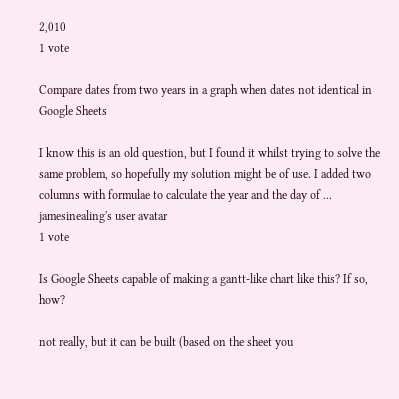2,010
1 vote

Compare dates from two years in a graph when dates not identical in Google Sheets

I know this is an old question, but I found it whilst trying to solve the same problem, so hopefully my solution might be of use. I added two columns with formulae to calculate the year and the day of ...
jamesinealing's user avatar
1 vote

Is Google Sheets capable of making a gantt-like chart like this? If so, how?

not really, but it can be built (based on the sheet you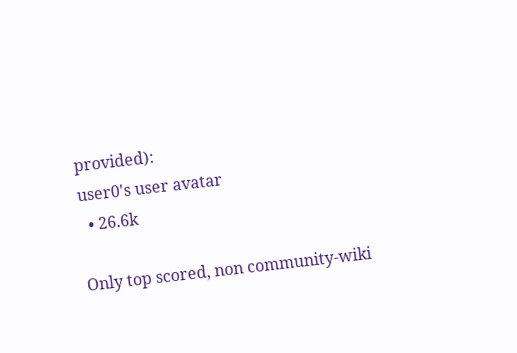provided):
user0's user avatar
  • 26.6k

Only top scored, non community-wiki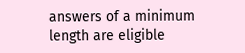answers of a minimum length are eligible